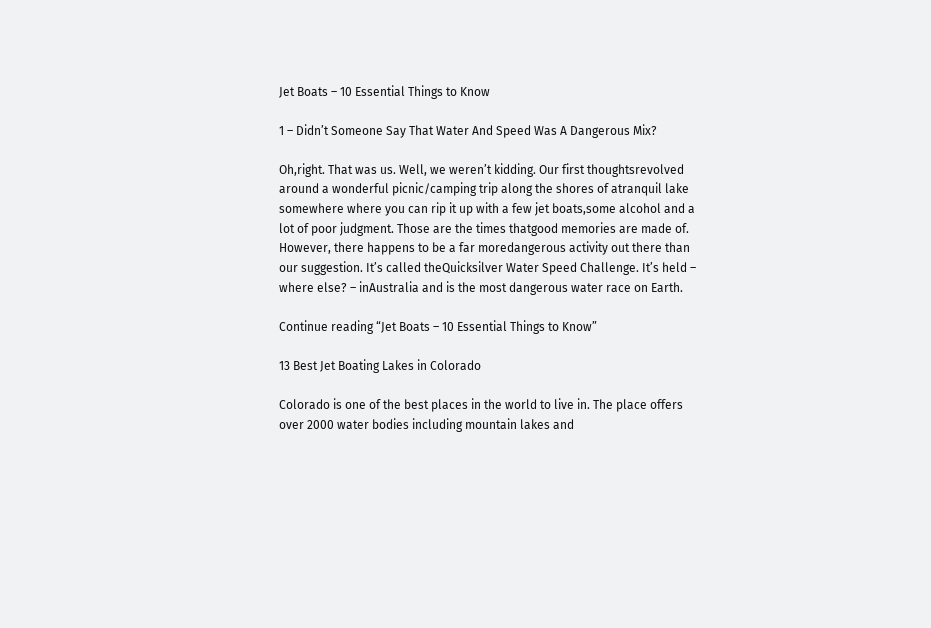Jet Boats – 10 Essential Things to Know

1 – Didn’t Someone Say That Water And Speed Was A Dangerous Mix?

Oh,right. That was us. Well, we weren’t kidding. Our first thoughtsrevolved around a wonderful picnic/camping trip along the shores of atranquil lake somewhere where you can rip it up with a few jet boats,some alcohol and a lot of poor judgment. Those are the times thatgood memories are made of. However, there happens to be a far moredangerous activity out there than our suggestion. It’s called theQuicksilver Water Speed Challenge. It’s held – where else? – inAustralia and is the most dangerous water race on Earth.

Continue reading “Jet Boats – 10 Essential Things to Know”

13 Best Jet Boating Lakes in Colorado

Colorado is one of the best places in the world to live in. The place offers over 2000 water bodies including mountain lakes and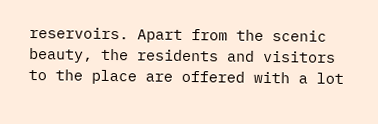reservoirs. Apart from the scenic beauty, the residents and visitors to the place are offered with a lot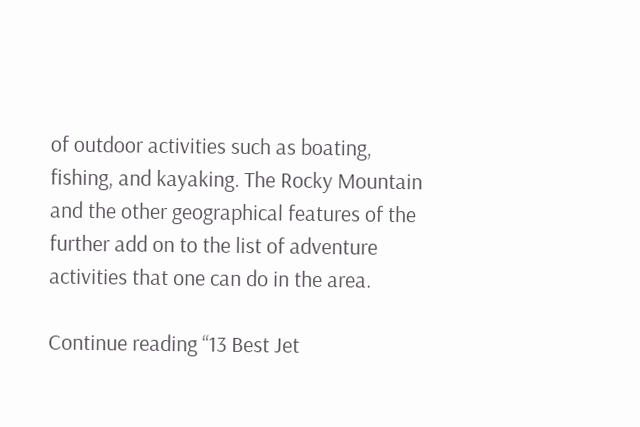of outdoor activities such as boating, fishing, and kayaking. The Rocky Mountain and the other geographical features of the further add on to the list of adventure activities that one can do in the area.

Continue reading “13 Best Jet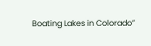Boating Lakes in Colorado”